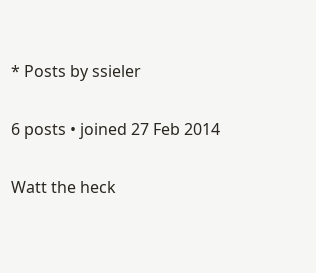* Posts by ssieler

6 posts • joined 27 Feb 2014

Watt the heck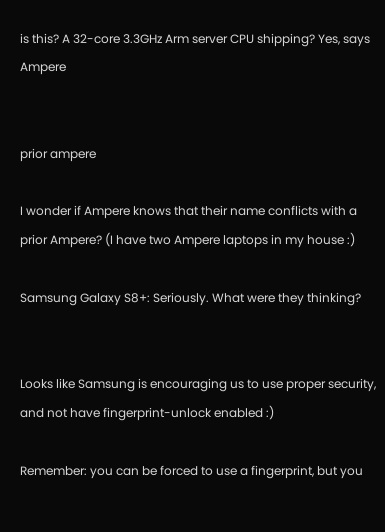is this? A 32-core 3.3GHz Arm server CPU shipping? Yes, says Ampere


prior ampere

I wonder if Ampere knows that their name conflicts with a prior Ampere? (I have two Ampere laptops in my house :)

Samsung Galaxy S8+: Seriously. What were they thinking?


Looks like Samsung is encouraging us to use proper security, and not have fingerprint-unlock enabled :)

Remember: you can be forced to use a fingerprint, but you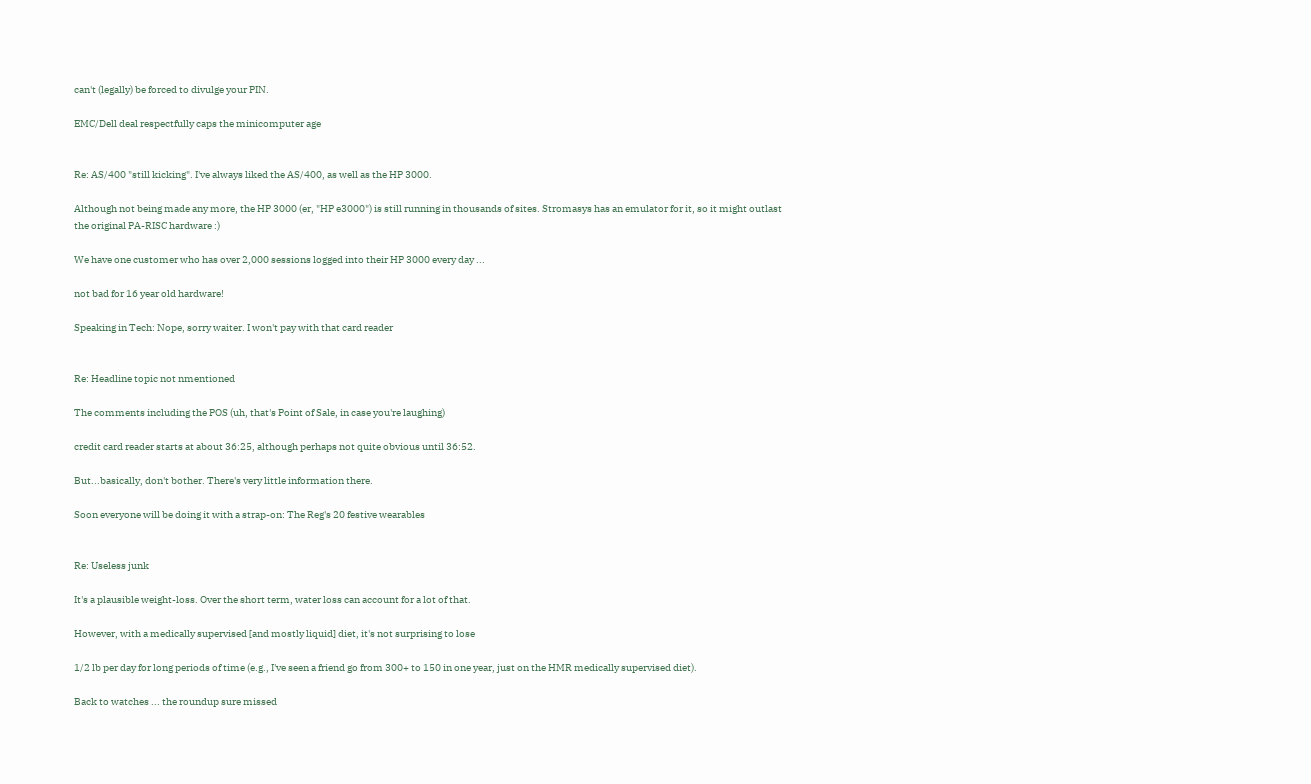can't (legally) be forced to divulge your PIN.

EMC/Dell deal respectfully caps the minicomputer age


Re: AS/400 "still kicking". I've always liked the AS/400, as well as the HP 3000.

Although not being made any more, the HP 3000 (er, "HP e3000") is still running in thousands of sites. Stromasys has an emulator for it, so it might outlast the original PA-RISC hardware :)

We have one customer who has over 2,000 sessions logged into their HP 3000 every day ...

not bad for 16 year old hardware!

Speaking in Tech: Nope, sorry waiter. I won't pay with that card reader


Re: Headline topic not nmentioned

The comments including the POS (uh, that's Point of Sale, in case you're laughing)

credit card reader starts at about 36:25, although perhaps not quite obvious until 36:52.

But...basically, don't bother. There's very little information there.

Soon everyone will be doing it with a strap-on: The Reg's 20 festive wearables


Re: Useless junk

It's a plausible weight-loss. Over the short term, water loss can account for a lot of that.

However, with a medically supervised [and mostly liquid] diet, it's not surprising to lose

1/2 lb per day for long periods of time (e.g., I've seen a friend go from 300+ to 150 in one year, just on the HMR medically supervised diet).

Back to watches ... the roundup sure missed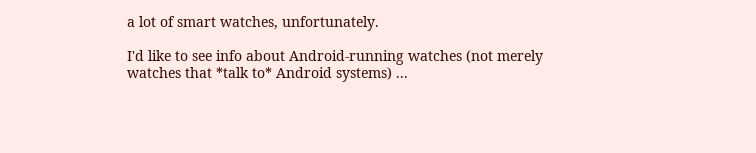a lot of smart watches, unfortunately.

I'd like to see info about Android-running watches (not merely watches that *talk to* Android systems) ...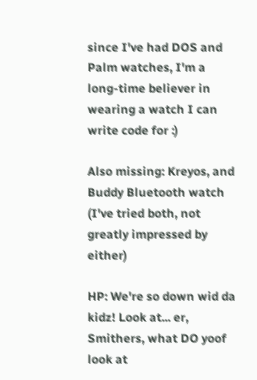since I've had DOS and Palm watches, I'm a long-time believer in wearing a watch I can write code for :)

Also missing: Kreyos, and Buddy Bluetooth watch (I've tried both, not greatly impressed by either)

HP: We're so down wid da kidz! Look at... er, Smithers, what DO yoof look at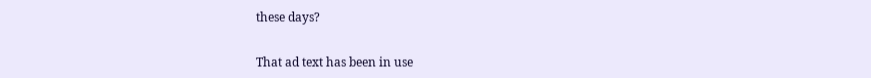these days?


That ad text has been in use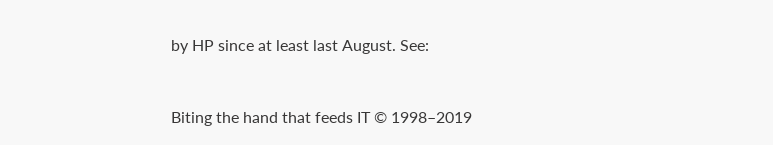by HP since at least last August. See:


Biting the hand that feeds IT © 1998–2019